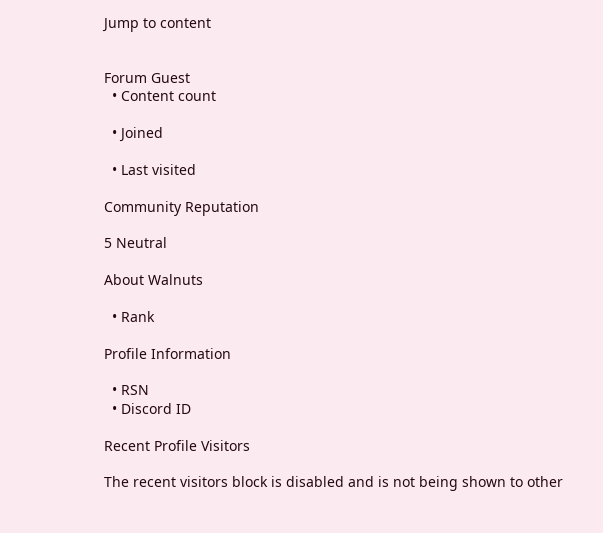Jump to content


Forum Guest
  • Content count

  • Joined

  • Last visited

Community Reputation

5 Neutral

About Walnuts

  • Rank

Profile Information

  • RSN
  • Discord ID

Recent Profile Visitors

The recent visitors block is disabled and is not being shown to other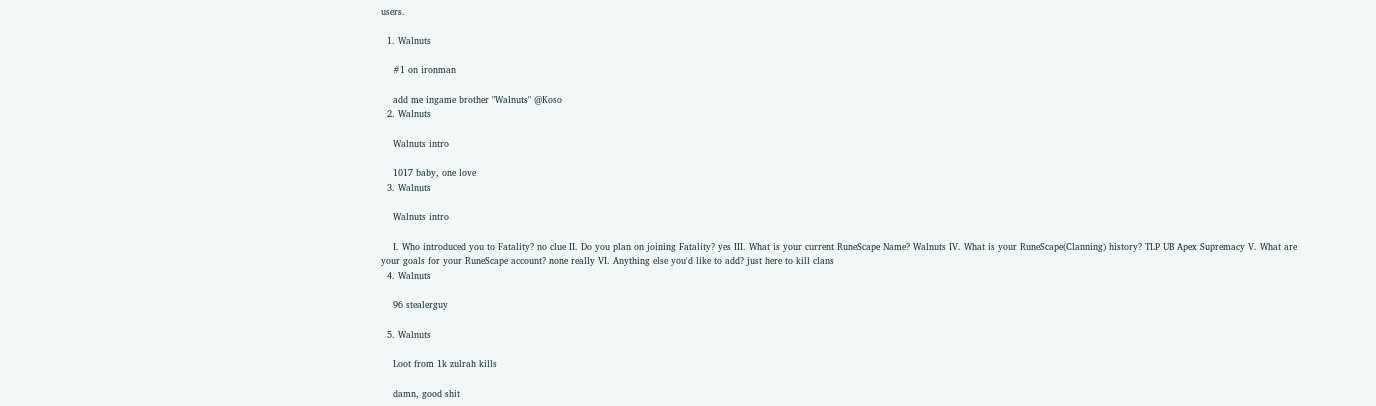users.

  1. Walnuts

    #1 on ironman

    add me ingame brother "Walnuts" @Koso
  2. Walnuts

    Walnuts intro

    1017 baby, one love
  3. Walnuts

    Walnuts intro

    I. Who introduced you to Fatality? no clue II. Do you plan on joining Fatality? yes III. What is your current RuneScape Name? Walnuts IV. What is your RuneScape(Clanning) history? TLP UB Apex Supremacy V. What are your goals for your RuneScape account? none really VI. Anything else you'd like to add? just here to kill clans
  4. Walnuts

    96 stealerguy

  5. Walnuts

    Loot from 1k zulrah kills

    damn, good shit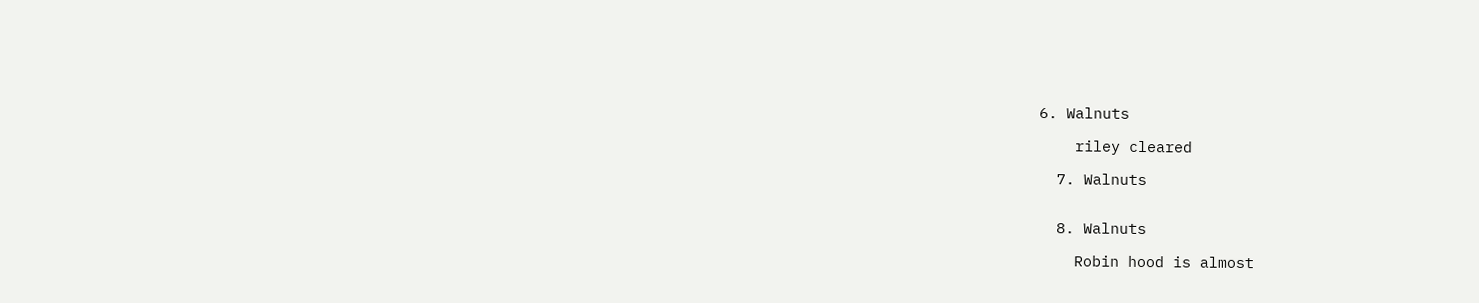6. Walnuts

    riley cleared

  7. Walnuts


  8. Walnuts

    Robin hood is almost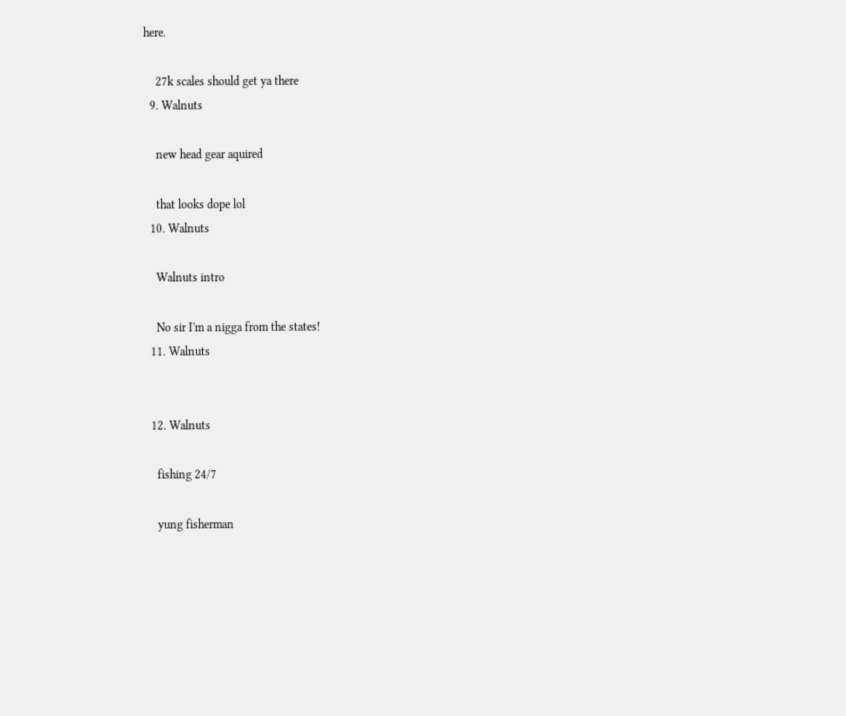here.

    27k scales should get ya there
  9. Walnuts

    new head gear aquired

    that looks dope lol
  10. Walnuts

    Walnuts intro

    No sir I'm a nigga from the states!
  11. Walnuts


  12. Walnuts

    fishing 24/7

    yung fisherman